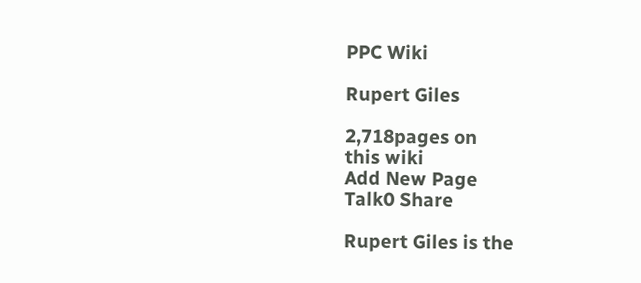PPC Wiki

Rupert Giles

2,718pages on
this wiki
Add New Page
Talk0 Share

Rupert Giles is the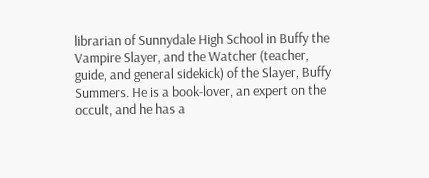librarian of Sunnydale High School in Buffy the Vampire Slayer, and the Watcher (teacher, guide, and general sidekick) of the Slayer, Buffy Summers. He is a book-lover, an expert on the occult, and he has a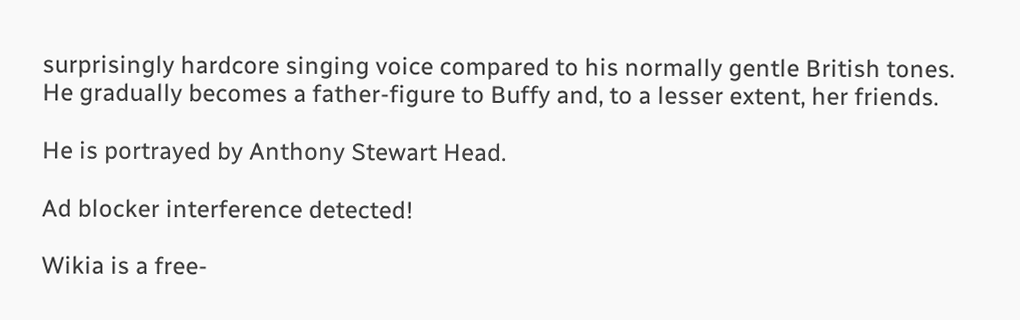surprisingly hardcore singing voice compared to his normally gentle British tones. He gradually becomes a father-figure to Buffy and, to a lesser extent, her friends.

He is portrayed by Anthony Stewart Head.

Ad blocker interference detected!

Wikia is a free-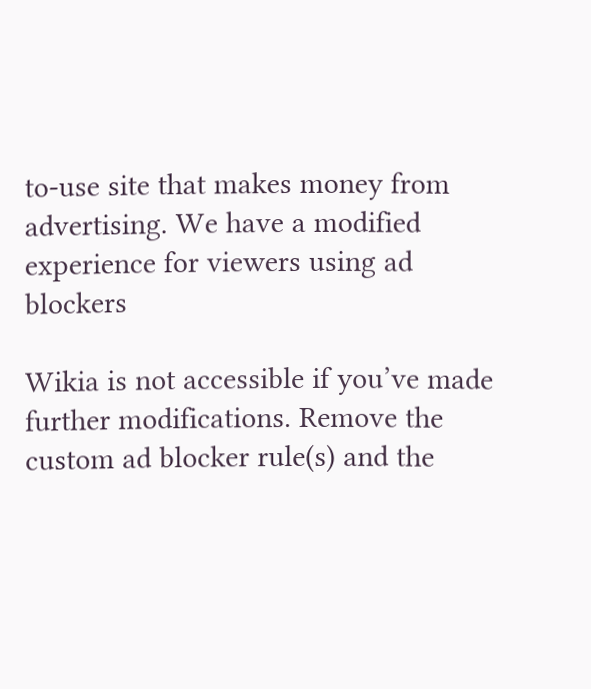to-use site that makes money from advertising. We have a modified experience for viewers using ad blockers

Wikia is not accessible if you’ve made further modifications. Remove the custom ad blocker rule(s) and the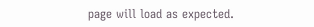page will load as expected.